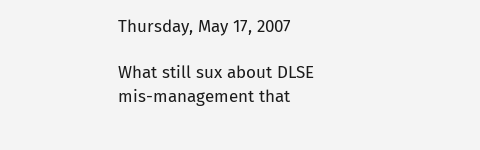Thursday, May 17, 2007

What still sux about DLSE mis-management that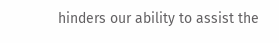hinders our ability to assist the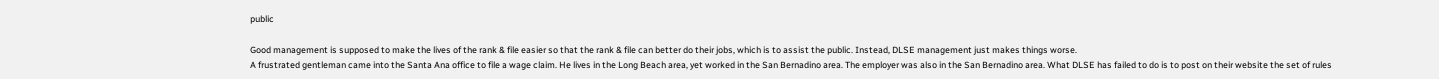public

Good management is supposed to make the lives of the rank & file easier so that the rank & file can better do their jobs, which is to assist the public. Instead, DLSE management just makes things worse.
A frustrated gentleman came into the Santa Ana office to file a wage claim. He lives in the Long Beach area, yet worked in the San Bernadino area. The employer was also in the San Bernadino area. What DLSE has failed to do is to post on their website the set of rules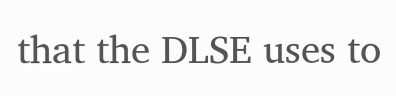that the DLSE uses to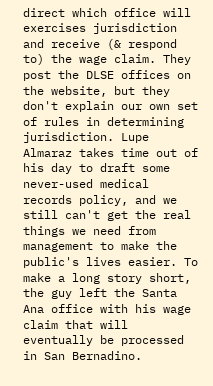direct which office will exercises jurisdiction and receive (& respond to) the wage claim. They post the DLSE offices on the website, but they don't explain our own set of rules in determining jurisdiction. Lupe Almaraz takes time out of his day to draft some never-used medical records policy, and we still can't get the real things we need from management to make the public's lives easier. To make a long story short, the guy left the Santa Ana office with his wage claim that will eventually be processed in San Bernadino.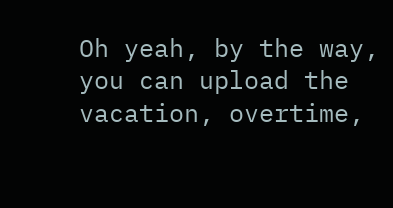Oh yeah, by the way, you can upload the vacation, overtime,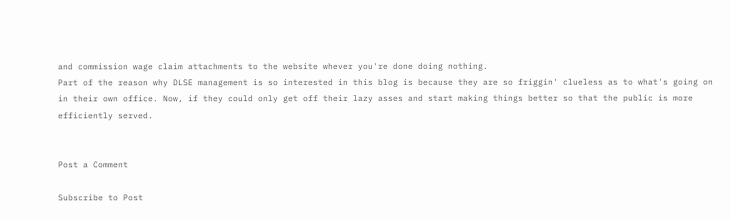and commission wage claim attachments to the website whever you're done doing nothing.
Part of the reason why DLSE management is so interested in this blog is because they are so friggin' clueless as to what's going on in their own office. Now, if they could only get off their lazy asses and start making things better so that the public is more efficiently served.


Post a Comment

Subscribe to Post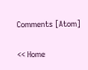Comments [Atom]

<< Home